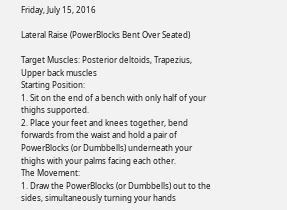Friday, July 15, 2016

Lateral Raise (PowerBlocks Bent Over Seated)

Target Muscles: Posterior deltoids, Trapezius, Upper back muscles
Starting Position:
1. Sit on the end of a bench with only half of your thighs supported.
2. Place your feet and knees together, bend forwards from the waist and hold a pair of PowerBlocks (or Dumbbells) underneath your thighs with your palms facing each other.
The Movement:
1. Draw the PowerBlocks (or Dumbbells) out to the sides, simultaneously turning your hands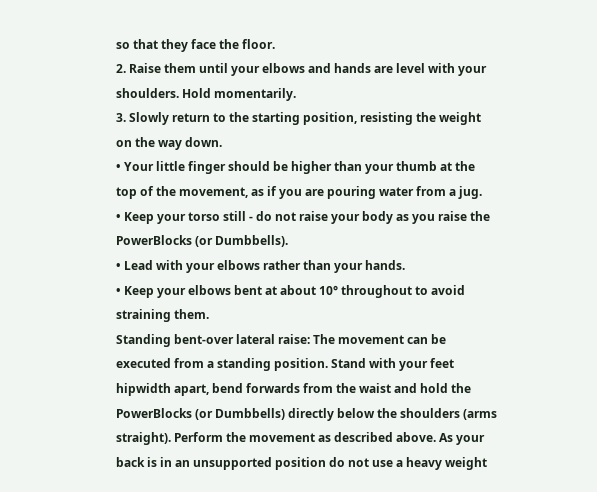so that they face the floor.
2. Raise them until your elbows and hands are level with your shoulders. Hold momentarily.
3. Slowly return to the starting position, resisting the weight on the way down.
• Your little finger should be higher than your thumb at the top of the movement, as if you are pouring water from a jug.
• Keep your torso still - do not raise your body as you raise the PowerBlocks (or Dumbbells).
• Lead with your elbows rather than your hands.
• Keep your elbows bent at about 10° throughout to avoid straining them.
Standing bent-over lateral raise: The movement can be executed from a standing position. Stand with your feet hipwidth apart, bend forwards from the waist and hold the PowerBlocks (or Dumbbells) directly below the shoulders (arms straight). Perform the movement as described above. As your back is in an unsupported position do not use a heavy weight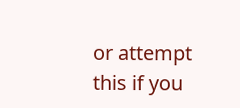or attempt this if you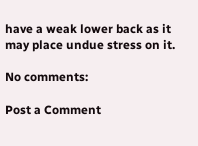have a weak lower back as it may place undue stress on it.

No comments:

Post a Comment